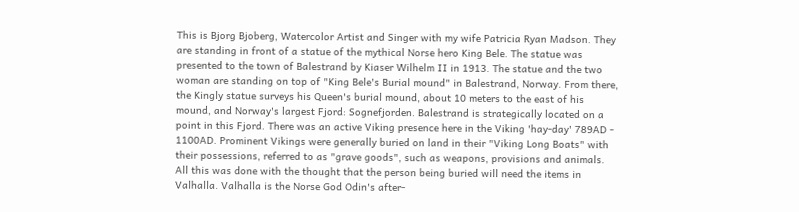This is Bjorg Bjoberg, Watercolor Artist and Singer with my wife Patricia Ryan Madson. They are standing in front of a statue of the mythical Norse hero King Bele. The statue was presented to the town of Balestrand by Kiaser Wilhelm II in 1913. The statue and the two woman are standing on top of "King Bele's Burial mound" in Balestrand, Norway. From there, the Kingly statue surveys his Queen's burial mound, about 10 meters to the east of his mound, and Norway's largest Fjord: Sognefjorden. Balestrand is strategically located on a point in this Fjord. There was an active Viking presence here in the Viking 'hay-day' 789AD - 1100AD. Prominent Vikings were generally buried on land in their "Viking Long Boats" with their possessions, referred to as "grave goods", such as weapons, provisions and animals. All this was done with the thought that the person being buried will need the items in Valhalla. Valhalla is the Norse God Odin's after-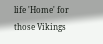life 'Home' for those Vikings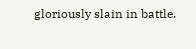gloriously slain in battle.